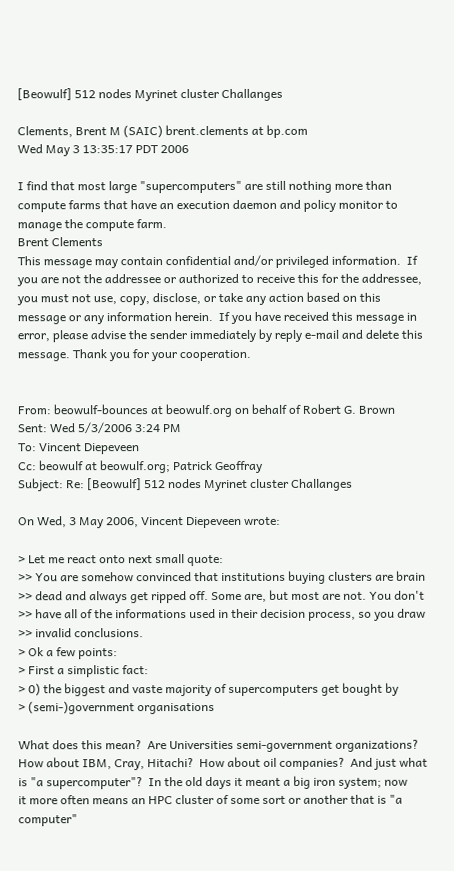[Beowulf] 512 nodes Myrinet cluster Challanges

Clements, Brent M (SAIC) brent.clements at bp.com
Wed May 3 13:35:17 PDT 2006

I find that most large "supercomputers" are still nothing more than compute farms that have an execution daemon and policy monitor to manage the compute farm.
Brent Clements
This message may contain confidential and/or privileged information.  If you are not the addressee or authorized to receive this for the addressee, you must not use, copy, disclose, or take any action based on this message or any information herein.  If you have received this message in error, please advise the sender immediately by reply e-mail and delete this message. Thank you for your cooperation.


From: beowulf-bounces at beowulf.org on behalf of Robert G. Brown
Sent: Wed 5/3/2006 3:24 PM
To: Vincent Diepeveen
Cc: beowulf at beowulf.org; Patrick Geoffray
Subject: Re: [Beowulf] 512 nodes Myrinet cluster Challanges

On Wed, 3 May 2006, Vincent Diepeveen wrote:

> Let me react onto next small quote:
>> You are somehow convinced that institutions buying clusters are brain
>> dead and always get ripped off. Some are, but most are not. You don't
>> have all of the informations used in their decision process, so you draw
>> invalid conclusions.
> Ok a few points:
> First a simplistic fact:
> 0) the biggest and vaste majority of supercomputers get bought by
> (semi-)government organisations

What does this mean?  Are Universities semi-government organizations?
How about IBM, Cray, Hitachi?  How about oil companies?  And just what
is "a supercomputer"?  In the old days it meant a big iron system; now
it more often means an HPC cluster of some sort or another that is "a
computer"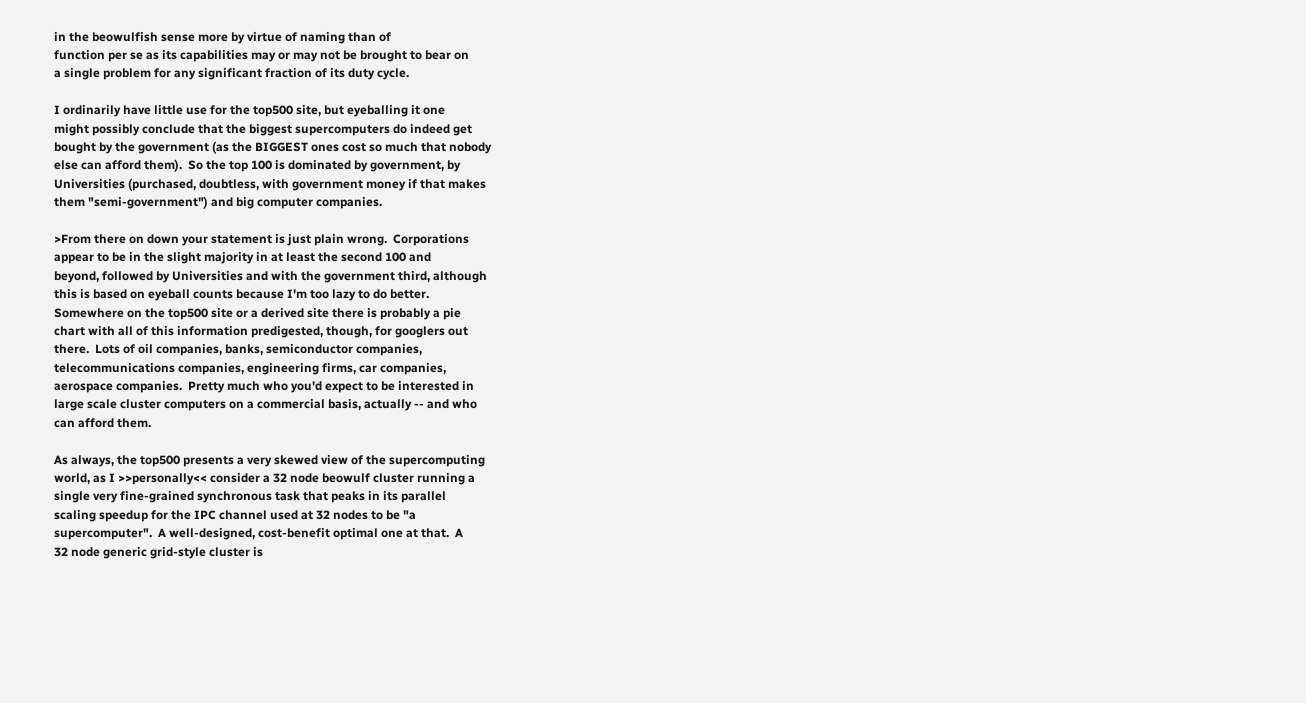in the beowulfish sense more by virtue of naming than of
function per se as its capabilities may or may not be brought to bear on
a single problem for any significant fraction of its duty cycle.

I ordinarily have little use for the top500 site, but eyeballing it one
might possibly conclude that the biggest supercomputers do indeed get
bought by the government (as the BIGGEST ones cost so much that nobody
else can afford them).  So the top 100 is dominated by government, by
Universities (purchased, doubtless, with government money if that makes
them "semi-government") and big computer companies.

>From there on down your statement is just plain wrong.  Corporations
appear to be in the slight majority in at least the second 100 and
beyond, followed by Universities and with the government third, although
this is based on eyeball counts because I'm too lazy to do better.
Somewhere on the top500 site or a derived site there is probably a pie
chart with all of this information predigested, though, for googlers out
there.  Lots of oil companies, banks, semiconductor companies,
telecommunications companies, engineering firms, car companies,
aerospace companies.  Pretty much who you'd expect to be interested in
large scale cluster computers on a commercial basis, actually -- and who
can afford them.

As always, the top500 presents a very skewed view of the supercomputing
world, as I >>personally<< consider a 32 node beowulf cluster running a
single very fine-grained synchronous task that peaks in its parallel
scaling speedup for the IPC channel used at 32 nodes to be "a
supercomputer".  A well-designed, cost-benefit optimal one at that.  A
32 node generic grid-style cluster is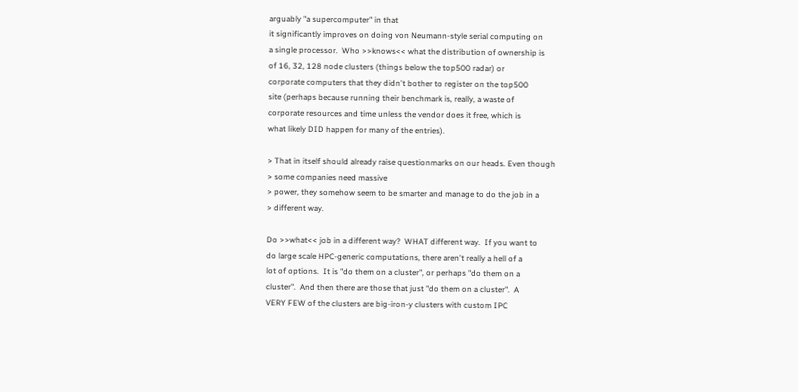arguably "a supercomputer" in that
it significantly improves on doing von Neumann-style serial computing on
a single processor.  Who >>knows<< what the distribution of ownership is
of 16, 32, 128 node clusters (things below the top500 radar) or
corporate computers that they didn't bother to register on the top500
site (perhaps because running their benchmark is, really, a waste of
corporate resources and time unless the vendor does it free, which is
what likely DID happen for many of the entries).

> That in itself should already raise questionmarks on our heads. Even though
> some companies need massive
> power, they somehow seem to be smarter and manage to do the job in a
> different way.

Do >>what<< job in a different way?  WHAT different way.  If you want to
do large scale HPC-generic computations, there aren't really a hell of a
lot of options.  It is "do them on a cluster", or perhaps "do them on a
cluster".  And then there are those that just "do them on a cluster".  A
VERY FEW of the clusters are big-iron-y clusters with custom IPC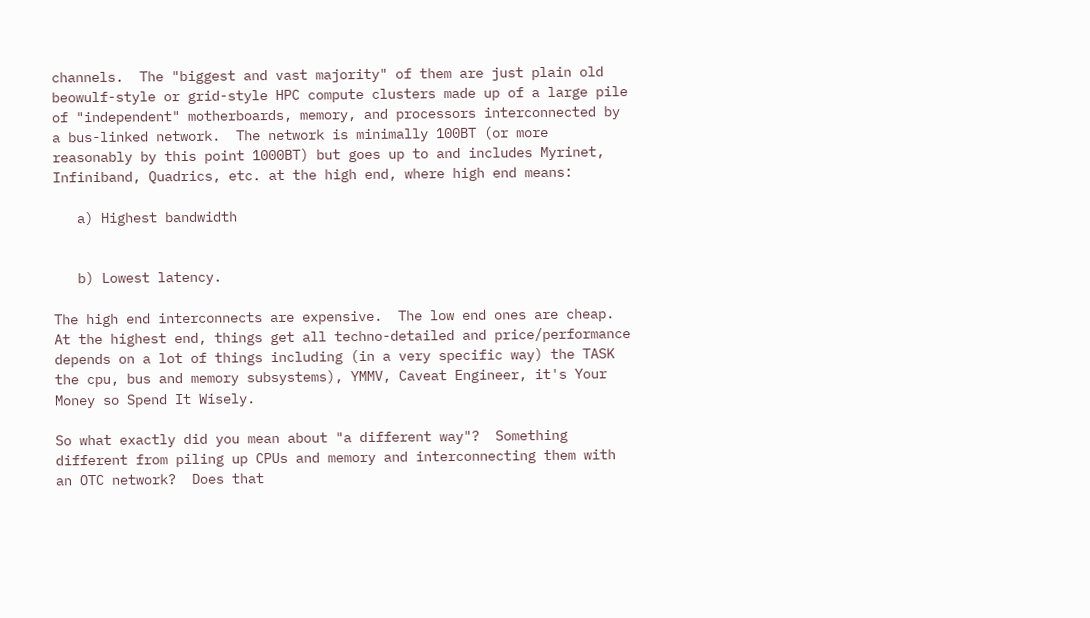channels.  The "biggest and vast majority" of them are just plain old
beowulf-style or grid-style HPC compute clusters made up of a large pile
of "independent" motherboards, memory, and processors interconnected by
a bus-linked network.  The network is minimally 100BT (or more
reasonably by this point 1000BT) but goes up to and includes Myrinet,
Infiniband, Quadrics, etc. at the high end, where high end means:

   a) Highest bandwidth


   b) Lowest latency.

The high end interconnects are expensive.  The low end ones are cheap.
At the highest end, things get all techno-detailed and price/performance
depends on a lot of things including (in a very specific way) the TASK
the cpu, bus and memory subsystems), YMMV, Caveat Engineer, it's Your
Money so Spend It Wisely.

So what exactly did you mean about "a different way"?  Something
different from piling up CPUs and memory and interconnecting them with
an OTC network?  Does that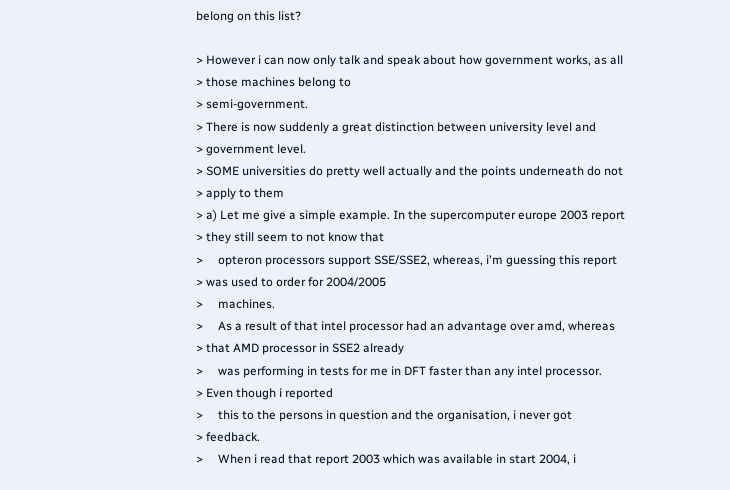belong on this list?

> However i can now only talk and speak about how government works, as all
> those machines belong to
> semi-government.
> There is now suddenly a great distinction between university level and
> government level.
> SOME universities do pretty well actually and the points underneath do not
> apply to them
> a) Let me give a simple example. In the supercomputer europe 2003 report
> they still seem to not know that
>     opteron processors support SSE/SSE2, whereas, i'm guessing this report
> was used to order for 2004/2005
>     machines.
>     As a result of that intel processor had an advantage over amd, whereas
> that AMD processor in SSE2 already
>     was performing in tests for me in DFT faster than any intel processor.
> Even though i reported
>     this to the persons in question and the organisation, i never got
> feedback.
>     When i read that report 2003 which was available in start 2004, i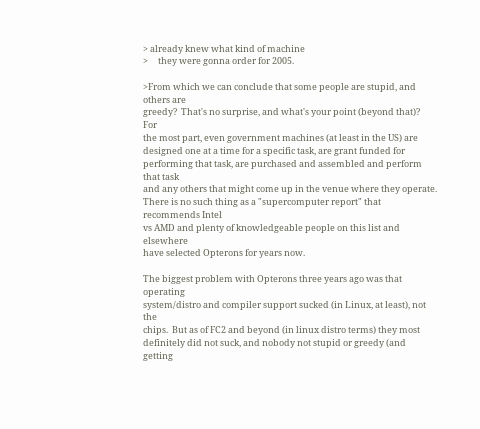> already knew what kind of machine
>     they were gonna order for 2005.

>From which we can conclude that some people are stupid, and others are
greedy?  That's no surprise, and what's your point (beyond that)?  For
the most part, even government machines (at least in the US) are
designed one at a time for a specific task, are grant funded for
performing that task, are purchased and assembled and perform that task
and any others that might come up in the venue where they operate.
There is no such thing as a "supercomputer report" that recommends Intel
vs AMD and plenty of knowledgeable people on this list and elsewhere
have selected Opterons for years now.

The biggest problem with Opterons three years ago was that operating
system/distro and compiler support sucked (in Linux, at least), not the
chips.  But as of FC2 and beyond (in linux distro terms) they most
definitely did not suck, and nobody not stupid or greedy (and getting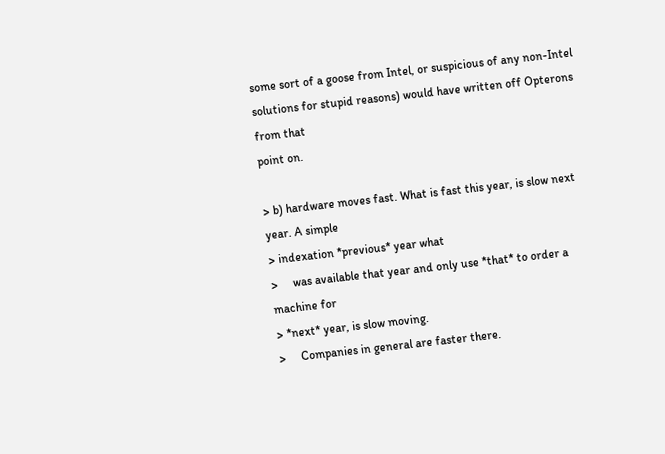some sort of a goose from Intel, or suspicious of any non-Intel
solutions for stupid reasons) would have written off Opterons from that
point on.

> b) hardware moves fast. What is fast this year, is slow next year. A simple
> indexation *previous* year what
>     was available that year and only use *that* to order a machine for
> *next* year, is slow moving.
>     Companies in general are faster there.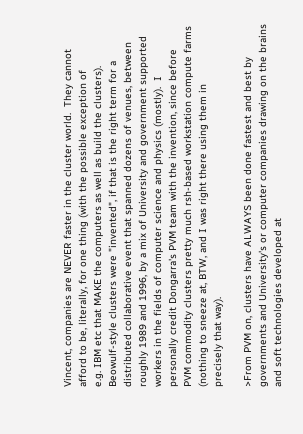Vincent, companies are NEVER faster in the cluster world.  They cannot
afford to be, literally, for one thing (with the possible exception of
e.g. IBM etc that MAKE the computers as well as build the clusters).
Beowulf-style clusters were "invented", if that is the right term for a
distributed collaborative event that spanned dozens of venues, between
roughly 1989 and 1996, by a mix of University and government supported
workers in the fields of computer science and physics (mostly).  I
personally credit Dongarra's PVM team with the invention, since before
PVM commodity clusters pretty much rsh-based workstation compute farms
(nothing to sneeze at, BTW, and I was right there using them in
precisely that way).

>From PVM on, clusters have ALWAYS been done fastest and best by
governments and University's or computer companies drawing on the brains
and soft technologies developed at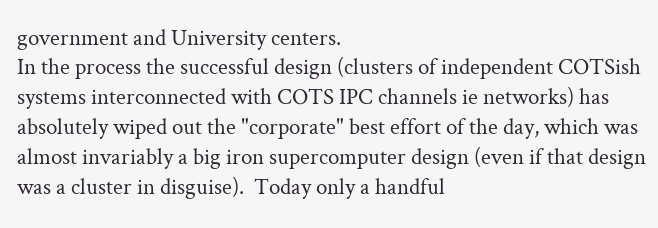government and University centers.
In the process the successful design (clusters of independent COTSish
systems interconnected with COTS IPC channels ie networks) has
absolutely wiped out the "corporate" best effort of the day, which was
almost invariably a big iron supercomputer design (even if that design
was a cluster in disguise).  Today only a handful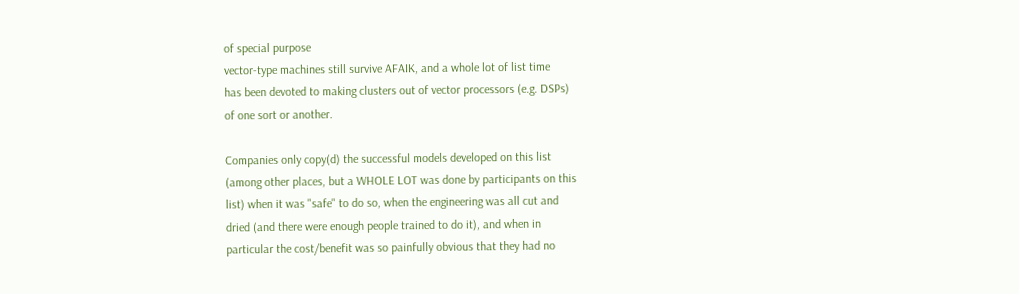of special purpose
vector-type machines still survive AFAIK, and a whole lot of list time
has been devoted to making clusters out of vector processors (e.g. DSPs)
of one sort or another.

Companies only copy(d) the successful models developed on this list
(among other places, but a WHOLE LOT was done by participants on this
list) when it was "safe" to do so, when the engineering was all cut and
dried (and there were enough people trained to do it), and when in
particular the cost/benefit was so painfully obvious that they had no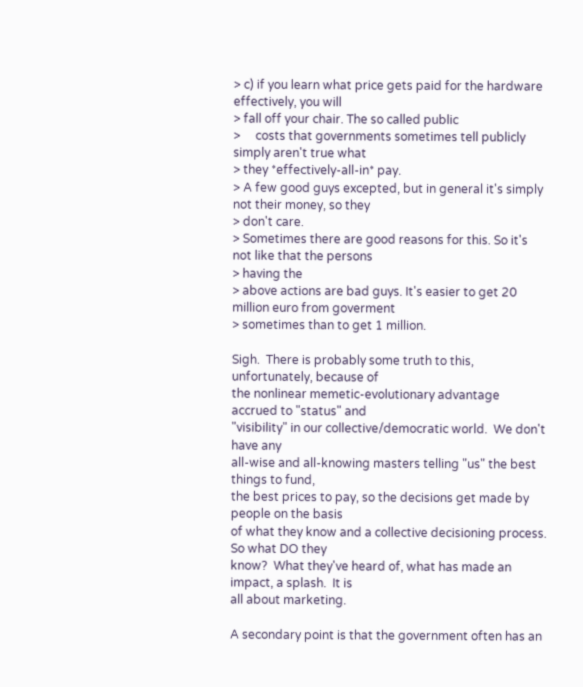> c) if you learn what price gets paid for the hardware effectively, you will
> fall off your chair. The so called public
>     costs that governments sometimes tell publicly simply aren't true what
> they *effectively-all-in* pay.
> A few good guys excepted, but in general it's simply not their money, so they
> don't care.
> Sometimes there are good reasons for this. So it's not like that the persons
> having the
> above actions are bad guys. It's easier to get 20 million euro from goverment
> sometimes than to get 1 million.

Sigh.  There is probably some truth to this, unfortunately, because of
the nonlinear memetic-evolutionary advantage accrued to "status" and
"visibility" in our collective/democratic world.  We don't have any
all-wise and all-knowing masters telling "us" the best things to fund,
the best prices to pay, so the decisions get made by people on the basis
of what they know and a collective decisioning process.  So what DO they
know?  What they've heard of, what has made an impact, a splash.  It is
all about marketing.

A secondary point is that the government often has an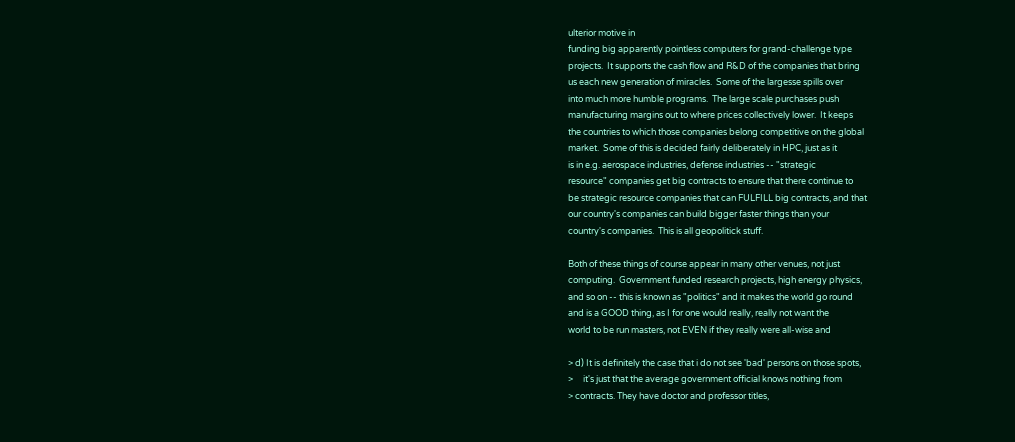ulterior motive in
funding big apparently pointless computers for grand-challenge type
projects.  It supports the cash flow and R&D of the companies that bring
us each new generation of miracles.  Some of the largesse spills over
into much more humble programs.  The large scale purchases push
manufacturing margins out to where prices collectively lower.  It keeps
the countries to which those companies belong competitive on the global
market.  Some of this is decided fairly deliberately in HPC, just as it
is in e.g. aerospace industries, defense industries -- "strategic
resource" companies get big contracts to ensure that there continue to
be strategic resource companies that can FULFILL big contracts, and that
our country's companies can build bigger faster things than your
country's companies.  This is all geopolitick stuff.

Both of these things of course appear in many other venues, not just
computing.  Government funded research projects, high energy physics,
and so on -- this is known as "politics" and it makes the world go round
and is a GOOD thing, as I for one would really, really not want the
world to be run masters, not EVEN if they really were all-wise and

> d) It is definitely the case that i do not see 'bad' persons on those spots,
>     it's just that the average government official knows nothing from
> contracts. They have doctor and professor titles,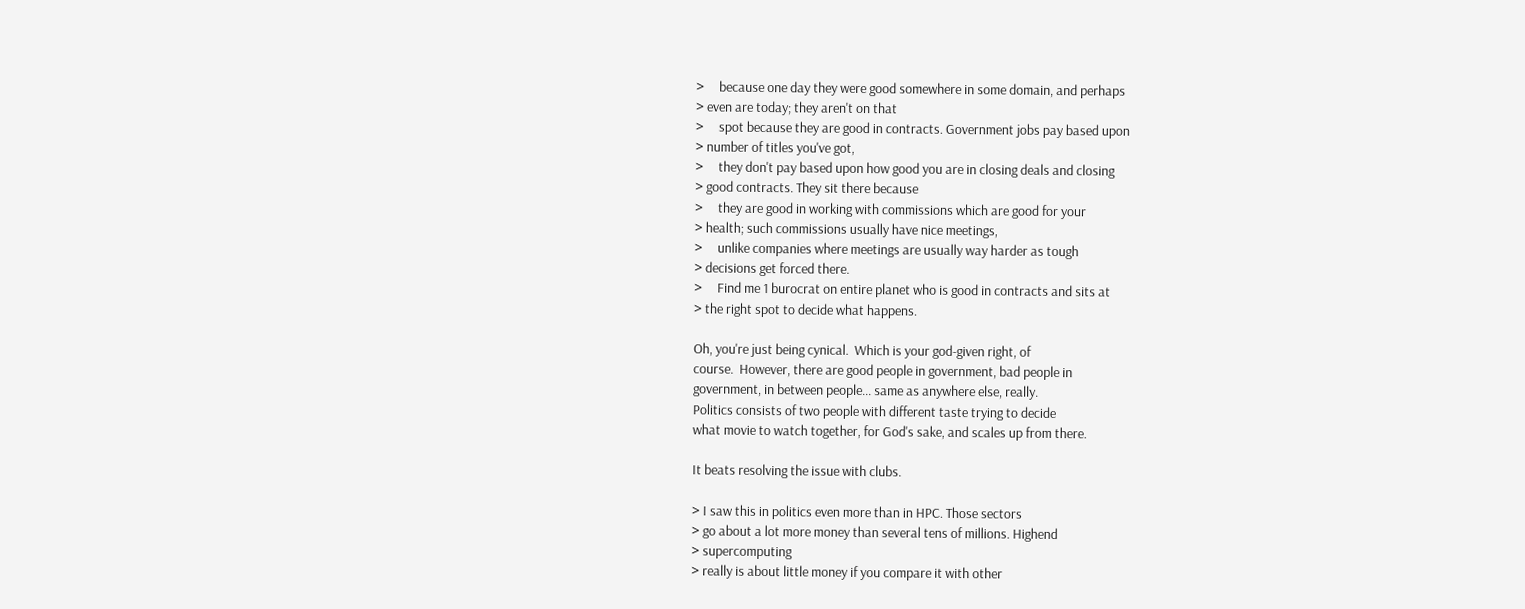>     because one day they were good somewhere in some domain, and perhaps
> even are today; they aren't on that
>     spot because they are good in contracts. Government jobs pay based upon
> number of titles you've got,
>     they don't pay based upon how good you are in closing deals and closing
> good contracts. They sit there because
>     they are good in working with commissions which are good for your
> health; such commissions usually have nice meetings,
>     unlike companies where meetings are usually way harder as tough
> decisions get forced there.
>     Find me 1 burocrat on entire planet who is good in contracts and sits at
> the right spot to decide what happens.

Oh, you're just being cynical.  Which is your god-given right, of
course.  However, there are good people in government, bad people in
government, in between people... same as anywhere else, really.
Politics consists of two people with different taste trying to decide
what movie to watch together, for God's sake, and scales up from there.

It beats resolving the issue with clubs.

> I saw this in politics even more than in HPC. Those sectors
> go about a lot more money than several tens of millions. Highend
> supercomputing
> really is about little money if you compare it with other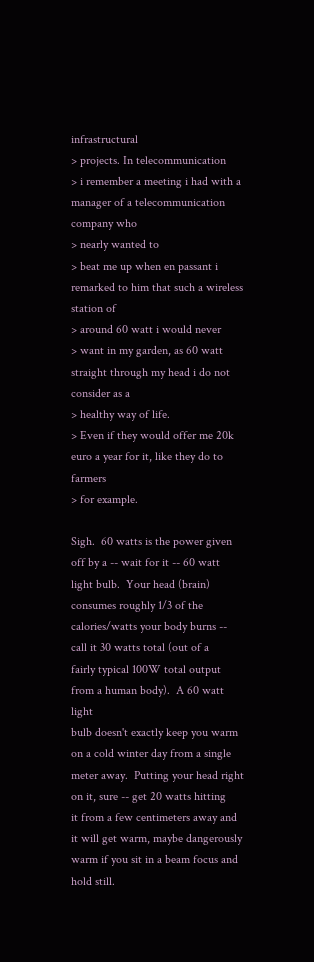infrastructural
> projects. In telecommunication
> i remember a meeting i had with a manager of a telecommunication company who
> nearly wanted to
> beat me up when en passant i remarked to him that such a wireless station of
> around 60 watt i would never
> want in my garden, as 60 watt straight through my head i do not consider as a
> healthy way of life.
> Even if they would offer me 20k euro a year for it, like they do to farmers
> for example.

Sigh.  60 watts is the power given off by a -- wait for it -- 60 watt
light bulb.  Your head (brain) consumes roughly 1/3 of the
calories/watts your body burns -- call it 30 watts total (out of a
fairly typical 100W total output from a human body).  A 60 watt light
bulb doesn't exactly keep you warm on a cold winter day from a single
meter away.  Putting your head right on it, sure -- get 20 watts hitting
it from a few centimeters away and it will get warm, maybe dangerously
warm if you sit in a beam focus and hold still.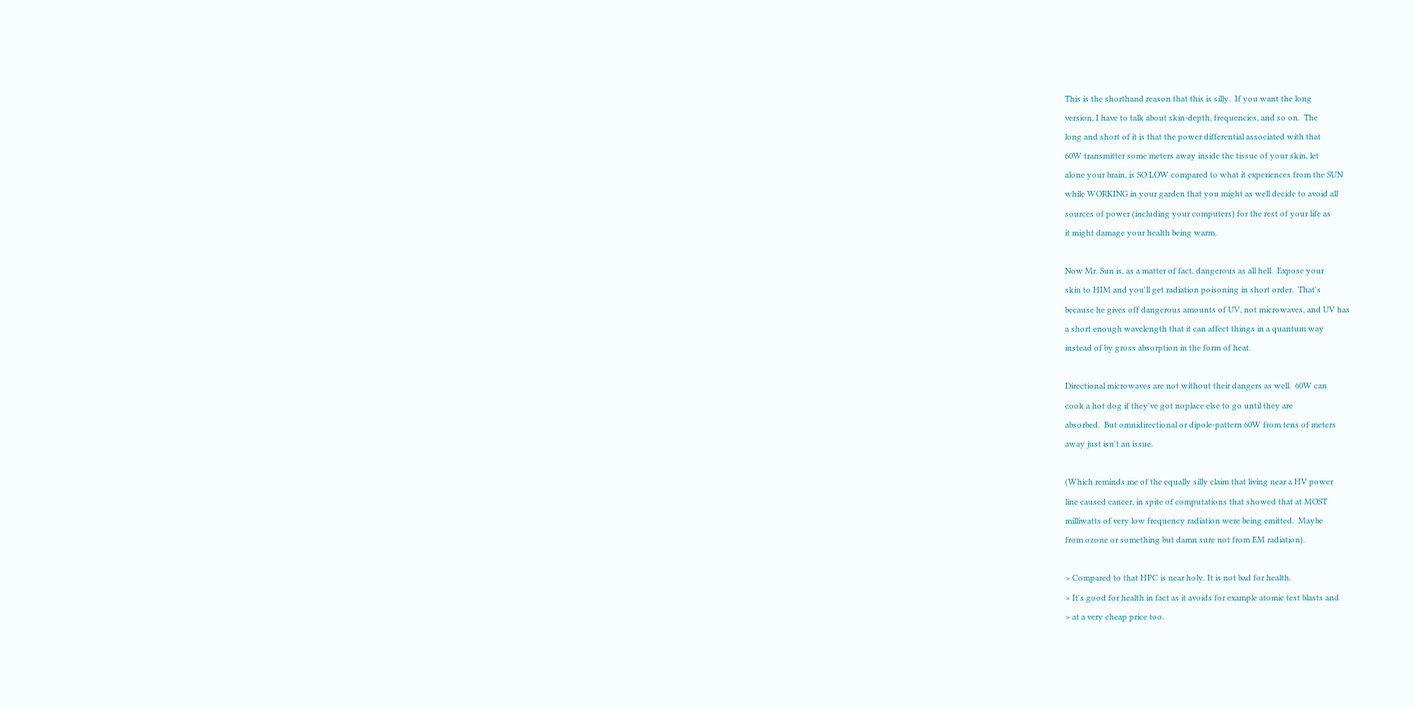This is the shorthand reason that this is silly.  If you want the long
version, I have to talk about skin-depth, frequencies, and so on.  The
long and short of it is that the power differential associated with that
60W transmitter some meters away inside the tissue of your skin, let
alone your brain, is SO LOW compared to what it experiences from the SUN
while WORKING in your garden that you might as well decide to avoid all
sources of power (including your computers) for the rest of your life as
it might damage your health being warm.

Now Mr. Sun is, as a matter of fact, dangerous as all hell.  Expose your
skin to HIM and you'll get radiation poisoning in short order.  That's
because he gives off dangerous amounts of UV, not microwaves, and UV has
a short enough wavelength that it can affect things in a quantum way
instead of by gross absorption in the form of heat.

Directional microwaves are not without their dangers as well.  60W can
cook a hot dog if they've got noplace else to go until they are
absorbed.  But omnidirectional or dipole-pattern 60W from tens of meters
away just isn't an issue.

(Which reminds me of the equally silly claim that living near a HV power
line caused cancer, in spite of computations that showed that at MOST
milliwatts of very low frequency radiation were being emitted.  Maybe
from ozone or something but damn sure not from EM radiation).

> Compared to that HPC is near holy. It is not bad for health.
> It's good for health in fact as it avoids for example atomic test blasts and
> at a very cheap price too.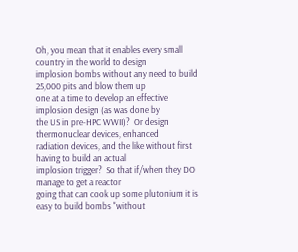Oh, you mean that it enables every small country in the world to design
implosion bombs without any need to build 25,000 pits and blow them up
one at a time to develop an effective implosion design (as was done by
the US in pre-HPC WWII)?  Or design thermonuclear devices, enhanced
radiation devices, and the like without first having to build an actual
implosion trigger?  So that if/when they DO manage to get a reactor
going that can cook up some plutonium it is easy to build bombs "without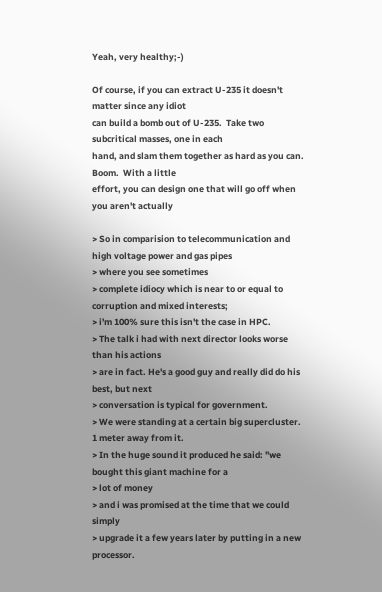Yeah, very healthy;-)

Of course, if you can extract U-235 it doesn't matter since any idiot
can build a bomb out of U-235.  Take two subcritical masses, one in each
hand, and slam them together as hard as you can.  Boom.  With a little
effort, you can design one that will go off when you aren't actually

> So in comparision to telecommunication and high voltage power and gas pipes
> where you see sometimes
> complete idiocy which is near to or equal to corruption and mixed interests;
> i'm 100% sure this isn't the case in HPC.
> The talk i had with next director looks worse than his actions
> are in fact. He's a good guy and really did do his best, but next
> conversation is typical for government.
> We were standing at a certain big supercluster. 1 meter away from it.
> In the huge sound it produced he said: "we bought this giant machine for a
> lot of money
> and i was promised at the time that we could simply
> upgrade it a few years later by putting in a new processor.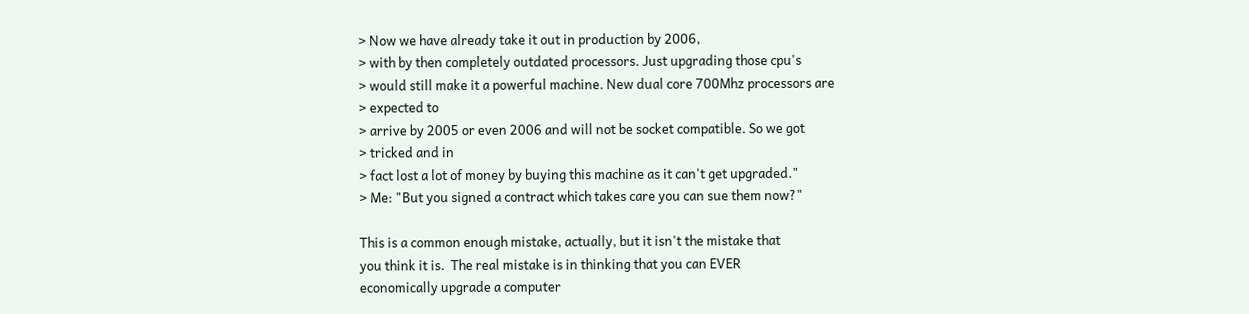> Now we have already take it out in production by 2006,
> with by then completely outdated processors. Just upgrading those cpu's
> would still make it a powerful machine. New dual core 700Mhz processors are
> expected to
> arrive by 2005 or even 2006 and will not be socket compatible. So we got
> tricked and in
> fact lost a lot of money by buying this machine as it can't get upgraded."
> Me: "But you signed a contract which takes care you can sue them now?"

This is a common enough mistake, actually, but it isn't the mistake that
you think it is.  The real mistake is in thinking that you can EVER
economically upgrade a computer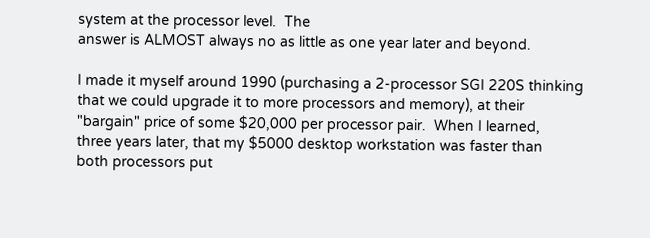system at the processor level.  The
answer is ALMOST always no as little as one year later and beyond.

I made it myself around 1990 (purchasing a 2-processor SGI 220S thinking
that we could upgrade it to more processors and memory), at their
"bargain" price of some $20,000 per processor pair.  When I learned,
three years later, that my $5000 desktop workstation was faster than
both processors put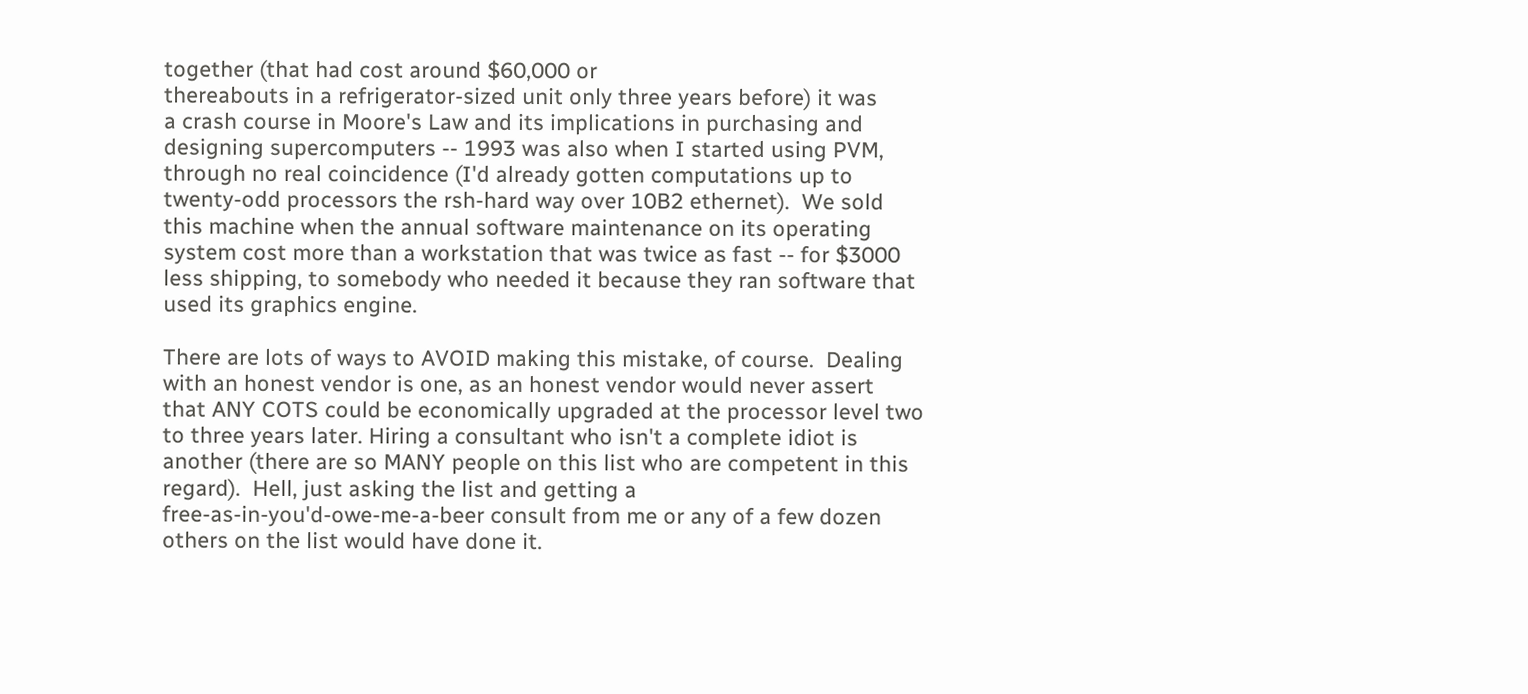together (that had cost around $60,000 or
thereabouts in a refrigerator-sized unit only three years before) it was
a crash course in Moore's Law and its implications in purchasing and
designing supercomputers -- 1993 was also when I started using PVM,
through no real coincidence (I'd already gotten computations up to
twenty-odd processors the rsh-hard way over 10B2 ethernet).  We sold
this machine when the annual software maintenance on its operating
system cost more than a workstation that was twice as fast -- for $3000
less shipping, to somebody who needed it because they ran software that
used its graphics engine.

There are lots of ways to AVOID making this mistake, of course.  Dealing
with an honest vendor is one, as an honest vendor would never assert
that ANY COTS could be economically upgraded at the processor level two
to three years later. Hiring a consultant who isn't a complete idiot is
another (there are so MANY people on this list who are competent in this
regard).  Hell, just asking the list and getting a
free-as-in-you'd-owe-me-a-beer consult from me or any of a few dozen
others on the list would have done it.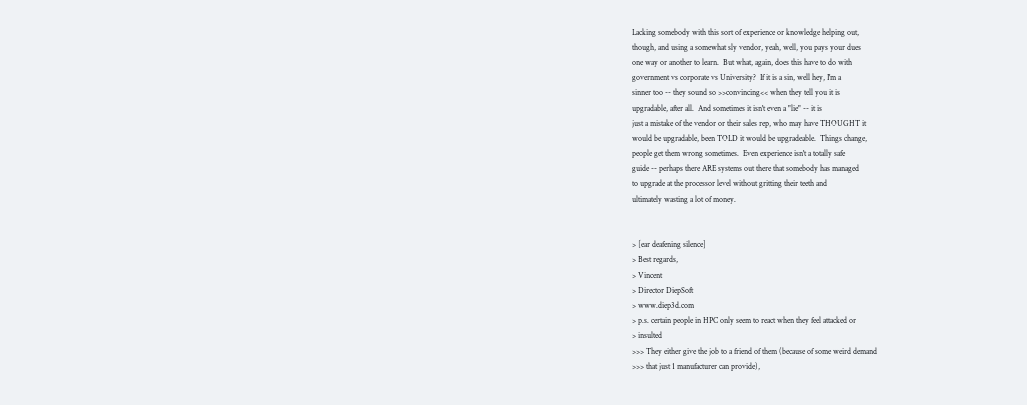Lacking somebody with this sort of experience or knowledge helping out,
though, and using a somewhat sly vendor, yeah, well, you pays your dues
one way or another to learn.  But what, again, does this have to do with
government vs corporate vs University?  If it is a sin, well hey, I'm a
sinner too -- they sound so >>convincing<< when they tell you it is
upgradable, after all.  And sometimes it isn't even a "lie" -- it is
just a mistake of the vendor or their sales rep, who may have THOUGHT it
would be upgradable, been TOLD it would be upgradeable.  Things change,
people get them wrong sometimes.  Even experience isn't a totally safe
guide -- perhaps there ARE systems out there that somebody has managed
to upgrade at the processor level without gritting their teeth and
ultimately wasting a lot of money.


> [ear deafening silence]
> Best regards,
> Vincent
> Director DiepSoft
> www.diep3d.com
> p.s. certain people in HPC only seem to react when they feel attacked or
> insulted
>>> They either give the job to a friend of them (because of some weird demand
>>> that just 1 manufacturer can provide),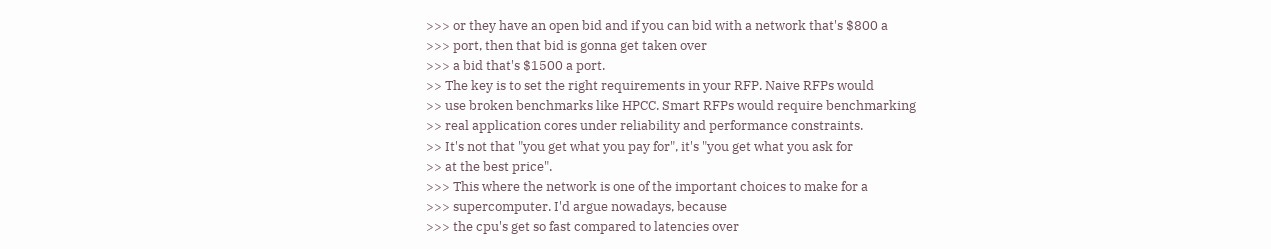>>> or they have an open bid and if you can bid with a network that's $800 a
>>> port, then that bid is gonna get taken over
>>> a bid that's $1500 a port.
>> The key is to set the right requirements in your RFP. Naive RFPs would
>> use broken benchmarks like HPCC. Smart RFPs would require benchmarking
>> real application cores under reliability and performance constraints.
>> It's not that "you get what you pay for", it's "you get what you ask for
>> at the best price".
>>> This where the network is one of the important choices to make for a
>>> supercomputer. I'd argue nowadays, because
>>> the cpu's get so fast compared to latencies over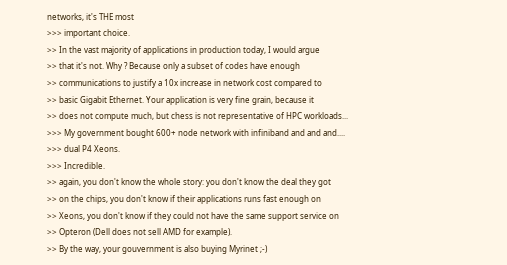networks, it's THE most
>>> important choice.
>> In the vast majority of applications in production today, I would argue
>> that it's not. Why ? Because only a subset of codes have enough
>> communications to justify a 10x increase in network cost compared to
>> basic Gigabit Ethernet. Your application is very fine grain, because it
>> does not compute much, but chess is not representative of HPC workloads...
>>> My government bought 600+ node network with infiniband and and and....
>>> dual P4 Xeons.
>>> Incredible.
>> again, you don't know the whole story: you don't know the deal they got
>> on the chips, you don't know if their applications runs fast enough on
>> Xeons, you don't know if they could not have the same support service on
>> Opteron (Dell does not sell AMD for example).
>> By the way, your gouvernment is also buying Myrinet ;-)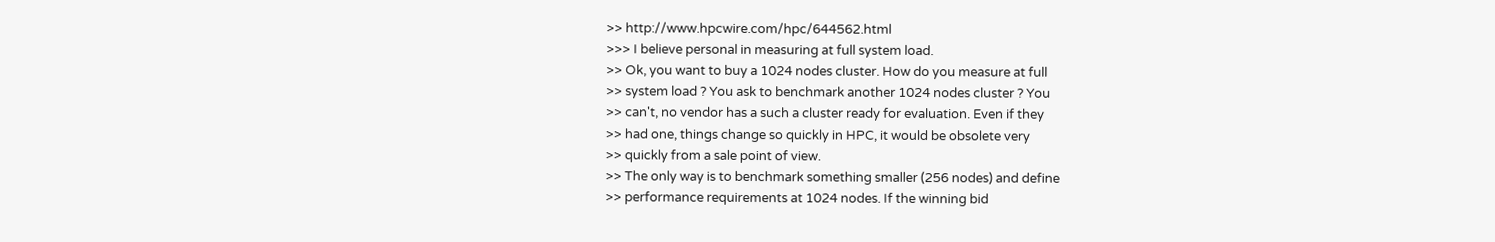>> http://www.hpcwire.com/hpc/644562.html
>>> I believe personal in measuring at full system load.
>> Ok, you want to buy a 1024 nodes cluster. How do you measure at full
>> system load ? You ask to benchmark another 1024 nodes cluster ? You
>> can't, no vendor has a such a cluster ready for evaluation. Even if they
>> had one, things change so quickly in HPC, it would be obsolete very
>> quickly from a sale point of view.
>> The only way is to benchmark something smaller (256 nodes) and define
>> performance requirements at 1024 nodes. If the winning bid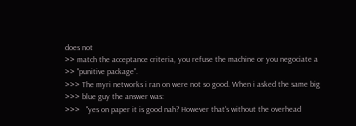does not
>> match the acceptance criteria, you refuse the machine or you negociate a
>> "punitive package".
>>> The myri networks i ran on were not so good. When i asked the same big
>>> blue guy the answer was:
>>>   "yes on paper it is good nah? However that's without the overhead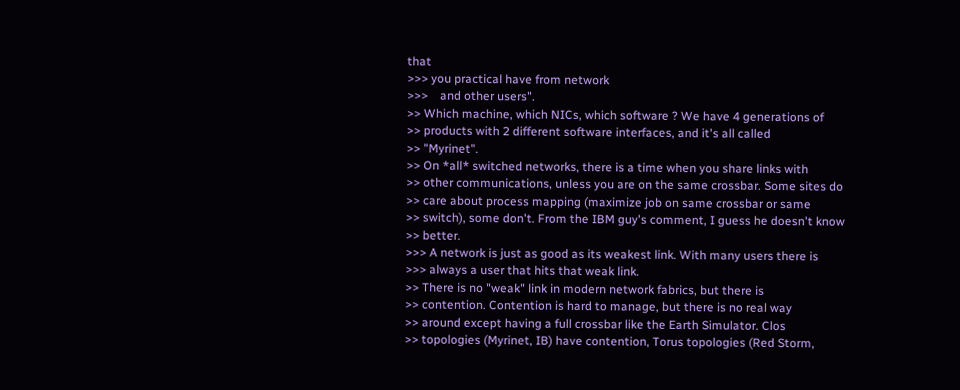that
>>> you practical have from network
>>>    and other users".
>> Which machine, which NICs, which software ? We have 4 generations of
>> products with 2 different software interfaces, and it's all called
>> "Myrinet".
>> On *all* switched networks, there is a time when you share links with
>> other communications, unless you are on the same crossbar. Some sites do
>> care about process mapping (maximize job on same crossbar or same
>> switch), some don't. From the IBM guy's comment, I guess he doesn't know
>> better.
>>> A network is just as good as its weakest link. With many users there is
>>> always a user that hits that weak link.
>> There is no "weak" link in modern network fabrics, but there is
>> contention. Contention is hard to manage, but there is no real way
>> around except having a full crossbar like the Earth Simulator. Clos
>> topologies (Myrinet, IB) have contention, Torus topologies (Red Storm,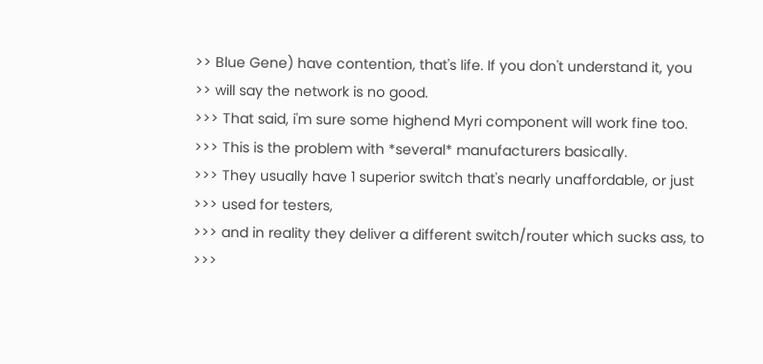>> Blue Gene) have contention, that's life. If you don't understand it, you
>> will say the network is no good.
>>> That said, i'm sure some highend Myri component will work fine too.
>>> This is the problem with *several* manufacturers basically.
>>> They usually have 1 superior switch that's nearly unaffordable, or just
>>> used for testers,
>>> and in reality they deliver a different switch/router which sucks ass, to
>>>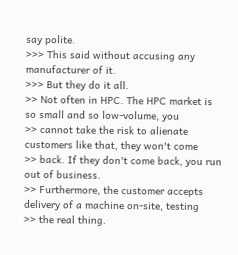say polite.
>>> This said without accusing any manufacturer of it.
>>> But they do it all.
>> Not often in HPC. The HPC market is so small and so low-volume, you
>> cannot take the risk to alienate customers like that, they won't come
>> back. If they don't come back, you run out of business.
>> Furthermore, the customer accepts delivery of a machine on-site, testing
>> the real thing.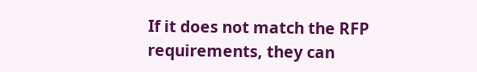If it does not match the RFP requirements, they can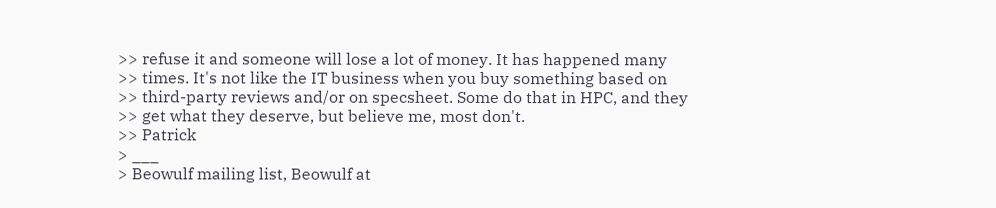>> refuse it and someone will lose a lot of money. It has happened many
>> times. It's not like the IT business when you buy something based on
>> third-party reviews and/or on specsheet. Some do that in HPC, and they
>> get what they deserve, but believe me, most don't.
>> Patrick
> ___
> Beowulf mailing list, Beowulf at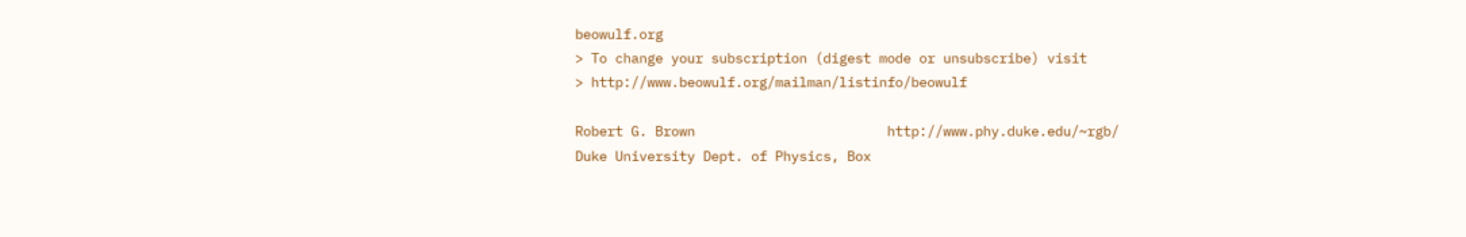beowulf.org
> To change your subscription (digest mode or unsubscribe) visit
> http://www.beowulf.org/mailman/listinfo/beowulf

Robert G. Brown                        http://www.phy.duke.edu/~rgb/
Duke University Dept. of Physics, Box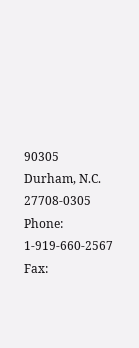90305
Durham, N.C. 27708-0305
Phone: 1-919-660-2567  Fax: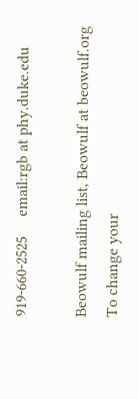919-660-2525     email:rgb at phy.duke.edu

Beowulf mailing list, Beowulf at beowulf.org
To change your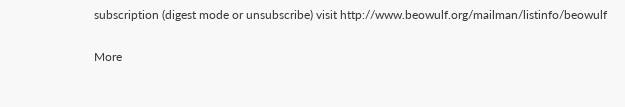subscription (digest mode or unsubscribe) visit http://www.beowulf.org/mailman/listinfo/beowulf

More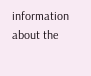information about the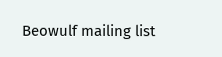Beowulf mailing list